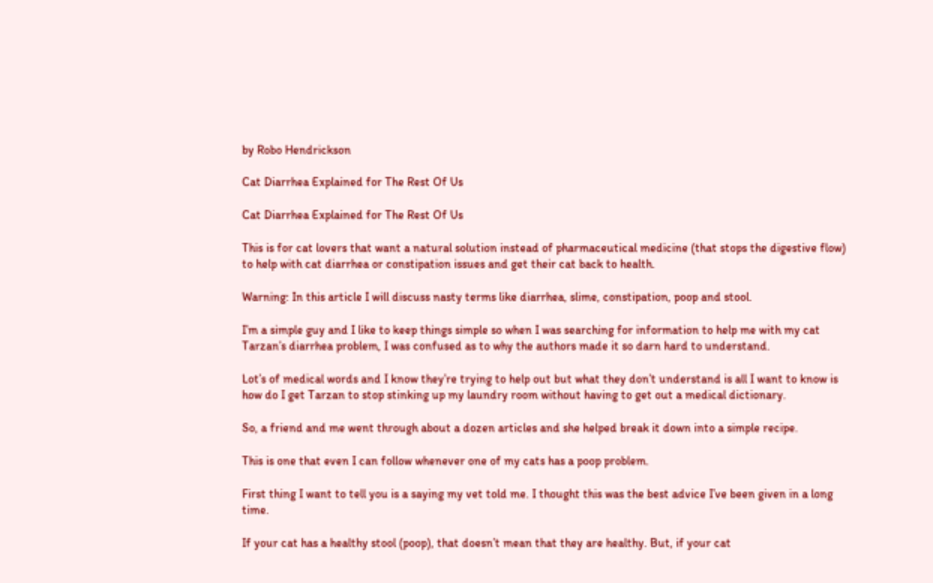by Robo Hendrickson

Cat Diarrhea Explained for The Rest Of Us

Cat Diarrhea Explained for The Rest Of Us

This is for cat lovers that want a natural solution instead of pharmaceutical medicine (that stops the digestive flow) to help with cat diarrhea or constipation issues and get their cat back to health.

Warning: In this article I will discuss nasty terms like diarrhea, slime, constipation, poop and stool.

I’m a simple guy and I like to keep things simple so when I was searching for information to help me with my cat Tarzan’s diarrhea problem, I was confused as to why the authors made it so darn hard to understand.

Lot’s of medical words and I know they’re trying to help out but what they don’t understand is all I want to know is how do I get Tarzan to stop stinking up my laundry room without having to get out a medical dictionary.

So, a friend and me went through about a dozen articles and she helped break it down into a simple recipe.

This is one that even I can follow whenever one of my cats has a poop problem.

First thing I want to tell you is a saying my vet told me. I thought this was the best advice I’ve been given in a long time.

If your cat has a healthy stool (poop), that doesn’t mean that they are healthy. But, if your cat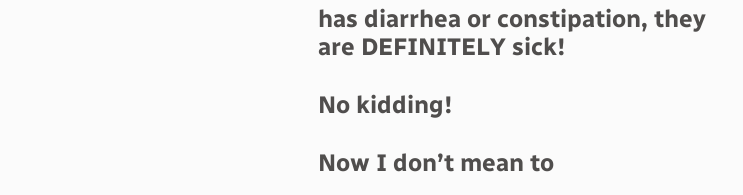has diarrhea or constipation, they are DEFINITELY sick!

No kidding!

Now I don’t mean to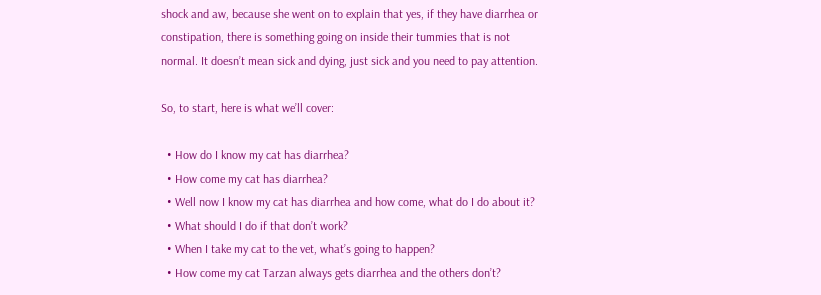shock and aw, because she went on to explain that yes, if they have diarrhea or constipation, there is something going on inside their tummies that is not normal. It doesn’t mean sick and dying, just sick and you need to pay attention.

So, to start, here is what we’ll cover:

  • How do I know my cat has diarrhea?
  • How come my cat has diarrhea?
  • Well now I know my cat has diarrhea and how come, what do I do about it?
  • What should I do if that don’t work?
  • When I take my cat to the vet, what’s going to happen?
  • How come my cat Tarzan always gets diarrhea and the others don’t?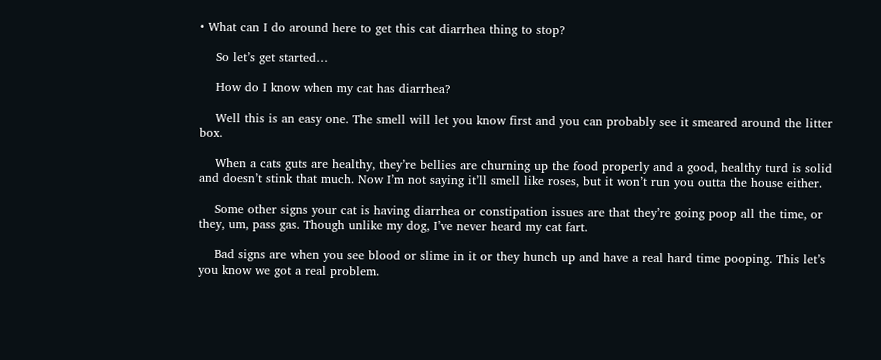• What can I do around here to get this cat diarrhea thing to stop?

    So let’s get started…

    How do I know when my cat has diarrhea?

    Well this is an easy one. The smell will let you know first and you can probably see it smeared around the litter box.

    When a cats guts are healthy, they’re bellies are churning up the food properly and a good, healthy turd is solid and doesn’t stink that much. Now I’m not saying it’ll smell like roses, but it won’t run you outta the house either.

    Some other signs your cat is having diarrhea or constipation issues are that they’re going poop all the time, or they, um, pass gas. Though unlike my dog, I’ve never heard my cat fart.

    Bad signs are when you see blood or slime in it or they hunch up and have a real hard time pooping. This let’s you know we got a real problem.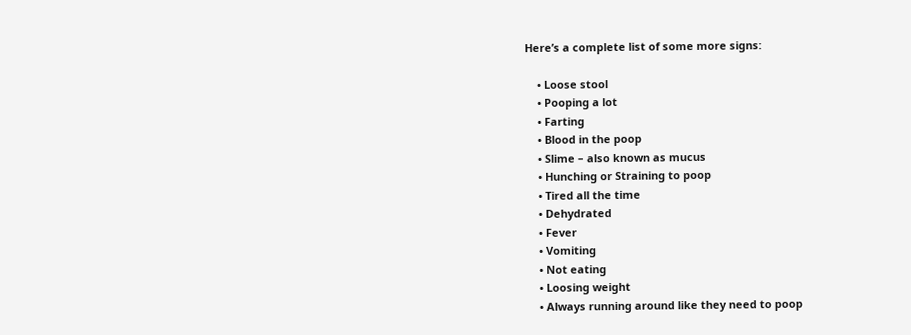Here’s a complete list of some more signs:

    • Loose stool
    • Pooping a lot
    • Farting
    • Blood in the poop
    • Slime – also known as mucus
    • Hunching or Straining to poop
    • Tired all the time
    • Dehydrated
    • Fever
    • Vomiting
    • Not eating
    • Loosing weight
    • Always running around like they need to poop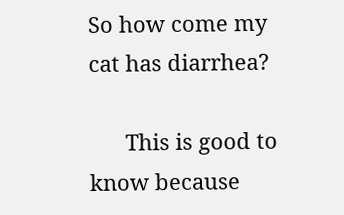So how come my cat has diarrhea?

      This is good to know because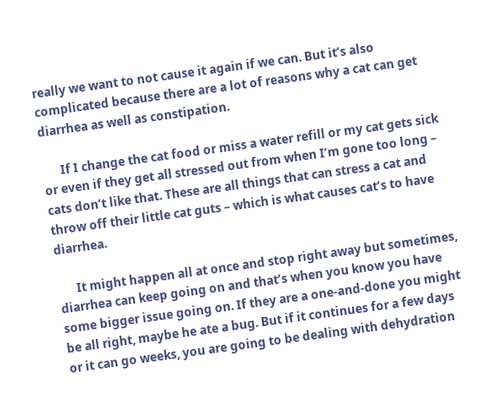really we want to not cause it again if we can. But it’s also complicated because there are a lot of reasons why a cat can get diarrhea as well as constipation.

      If I change the cat food or miss a water refill or my cat gets sick or even if they get all stressed out from when I’m gone too long – cats don’t like that. These are all things that can stress a cat and throw off their little cat guts – which is what causes cat’s to have diarrhea.

      It might happen all at once and stop right away but sometimes, diarrhea can keep going on and that’s when you know you have some bigger issue going on. If they are a one-and-done you might be all right, maybe he ate a bug. But if it continues for a few days or it can go weeks, you are going to be dealing with dehydration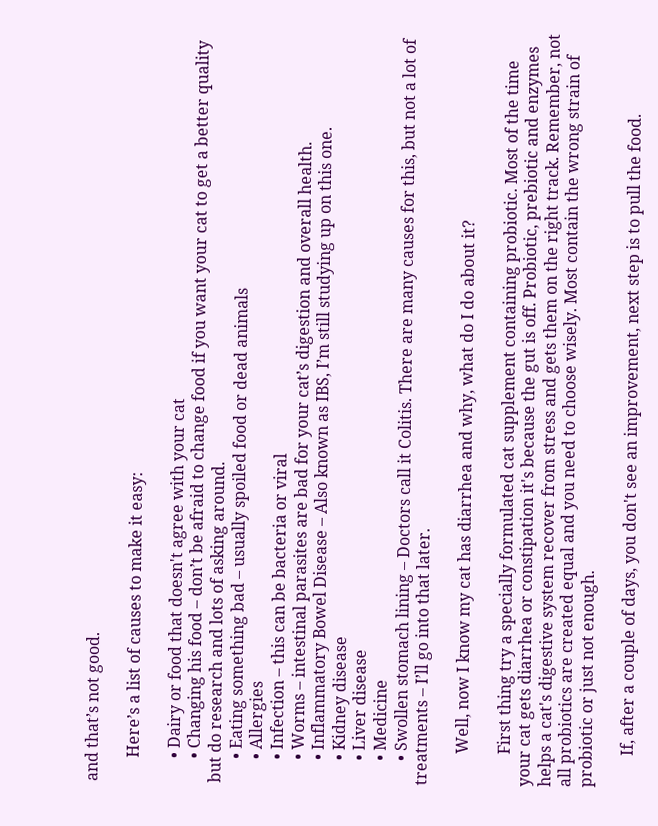and that’s not good.

      Here’s a list of causes to make it easy:

      • Dairy or food that doesn't agree with your cat
      • Changing his food – don’t be afraid to change food if you want your cat to get a better quality but do research and lots of asking around.
      • Eating something bad – usually spoiled food or dead animals
      • Allergies
      • Infection – this can be bacteria or viral
      • Worms – intestinal parasites are bad for your cat’s digestion and overall health.
      • Inflammatory Bowel Disease – Also known as IBS, I’m still studying up on this one.
      • Kidney disease
      • Liver disease
      • Medicine
      • Swollen stomach lining – Doctors call it Colitis. There are many causes for this, but not a lot of treatments – I’ll go into that later.

        Well, now I know my cat has diarrhea and why, what do I do about it?

        First thing try a specially formulated cat supplement containing probiotic. Most of the time your cat gets diarrhea or constipation it's because the gut is off. Probiotic, prebiotic and enzymes helps a cat's digestive system recover from stress and gets them on the right track. Remember, not all probiotics are created equal and you need to choose wisely. Most contain the wrong strain of probiotic or just not enough.

        If, after a couple of days, you don't see an improvement, next step is to pull the food.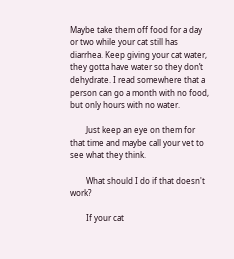Maybe take them off food for a day or two while your cat still has diarrhea. Keep giving your cat water, they gotta have water so they don’t dehydrate. I read somewhere that a person can go a month with no food, but only hours with no water.

        Just keep an eye on them for that time and maybe call your vet to see what they think.

        What should I do if that doesn't work?

        If your cat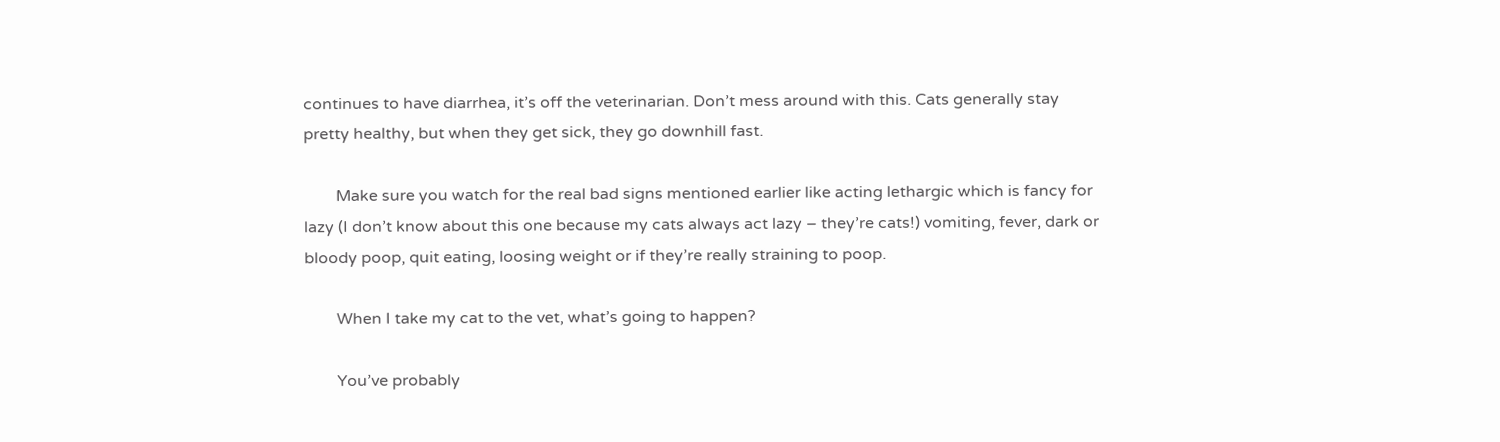continues to have diarrhea, it’s off the veterinarian. Don’t mess around with this. Cats generally stay pretty healthy, but when they get sick, they go downhill fast.

        Make sure you watch for the real bad signs mentioned earlier like acting lethargic which is fancy for lazy (I don’t know about this one because my cats always act lazy – they’re cats!) vomiting, fever, dark or bloody poop, quit eating, loosing weight or if they’re really straining to poop.

        When I take my cat to the vet, what’s going to happen?

        You’ve probably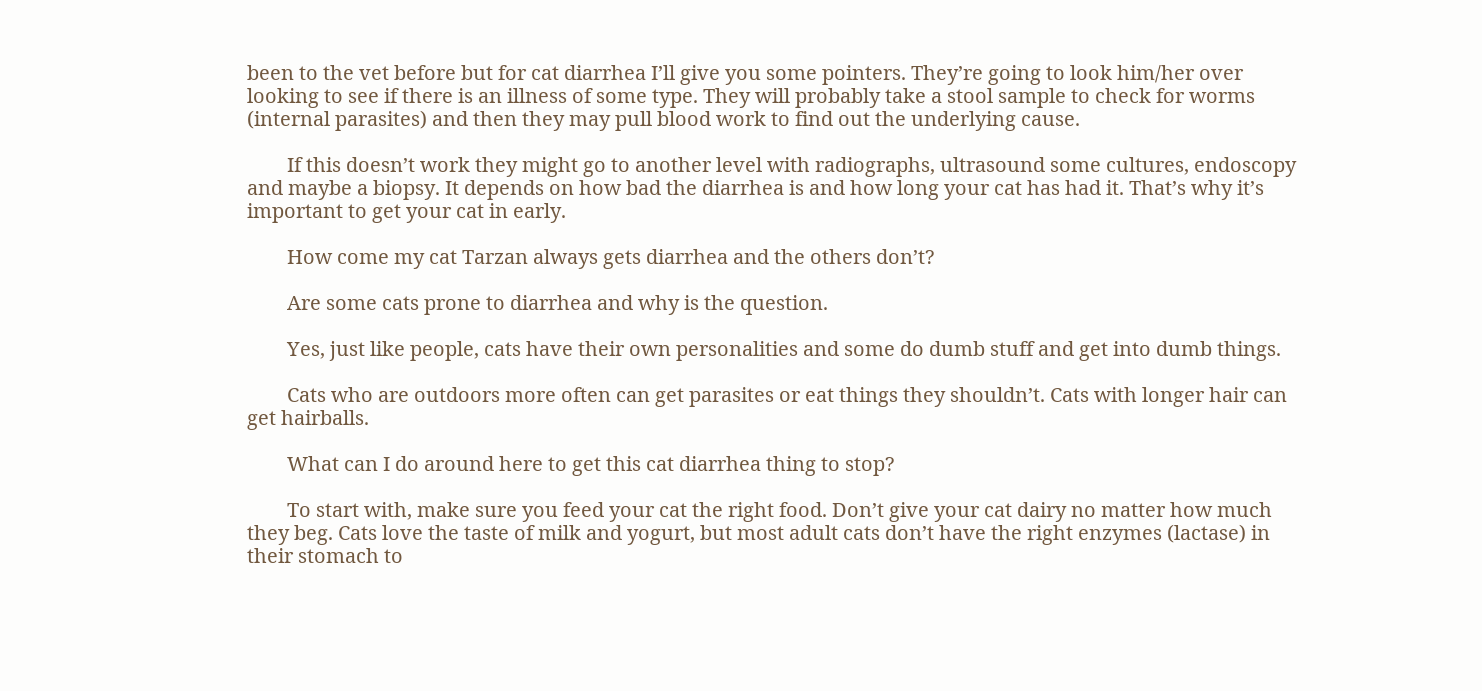been to the vet before but for cat diarrhea I’ll give you some pointers. They’re going to look him/her over looking to see if there is an illness of some type. They will probably take a stool sample to check for worms (internal parasites) and then they may pull blood work to find out the underlying cause.

        If this doesn’t work they might go to another level with radiographs, ultrasound some cultures, endoscopy and maybe a biopsy. It depends on how bad the diarrhea is and how long your cat has had it. That’s why it’s important to get your cat in early.

        How come my cat Tarzan always gets diarrhea and the others don’t?

        Are some cats prone to diarrhea and why is the question.

        Yes, just like people, cats have their own personalities and some do dumb stuff and get into dumb things.

        Cats who are outdoors more often can get parasites or eat things they shouldn’t. Cats with longer hair can get hairballs.

        What can I do around here to get this cat diarrhea thing to stop?

        To start with, make sure you feed your cat the right food. Don’t give your cat dairy no matter how much they beg. Cats love the taste of milk and yogurt, but most adult cats don’t have the right enzymes (lactase) in their stomach to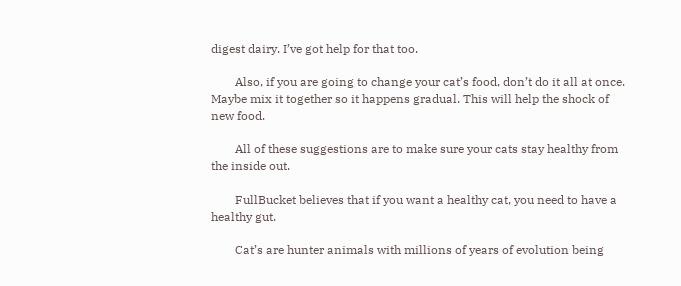digest dairy. I’ve got help for that too.

        Also, if you are going to change your cat’s food, don’t do it all at once. Maybe mix it together so it happens gradual. This will help the shock of new food.

        All of these suggestions are to make sure your cats stay healthy from the inside out.

        FullBucket believes that if you want a healthy cat, you need to have a healthy gut.

        Cat’s are hunter animals with millions of years of evolution being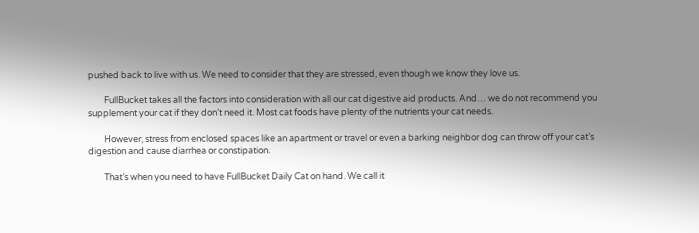pushed back to live with us. We need to consider that they are stressed, even though we know they love us.

        FullBucket takes all the factors into consideration with all our cat digestive aid products. And… we do not recommend you supplement your cat if they don’t need it. Most cat foods have plenty of the nutrients your cat needs.

        However, stress from enclosed spaces like an apartment or travel or even a barking neighbor dog can throw off your cat’s digestion and cause diarrhea or constipation.

        That’s when you need to have FullBucket Daily Cat on hand. We call it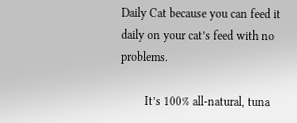Daily Cat because you can feed it daily on your cat’s feed with no problems.

        It’s 100% all-natural, tuna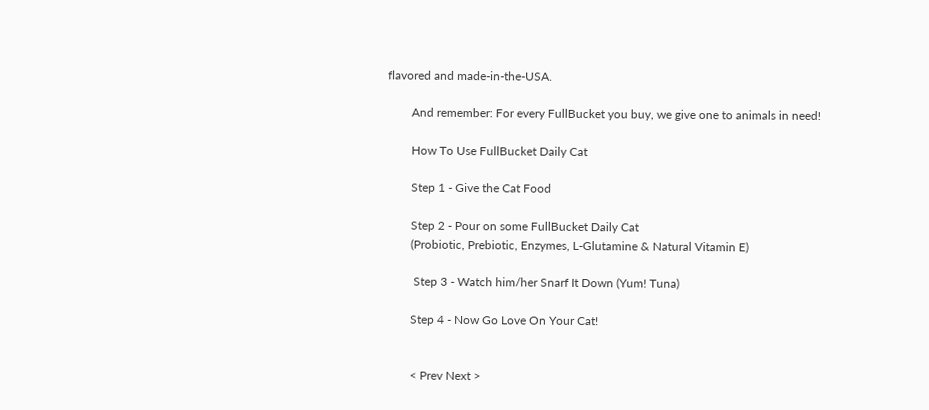flavored and made-in-the-USA.

        And remember: For every FullBucket you buy, we give one to animals in need!

        How To Use FullBucket Daily Cat

        Step 1 - Give the Cat Food

        Step 2 - Pour on some FullBucket Daily Cat
        (Probiotic, Prebiotic, Enzymes, L-Glutamine & Natural Vitamin E)

         Step 3 - Watch him/her Snarf It Down (Yum! Tuna)

        Step 4 - Now Go Love On Your Cat!


        < Prev Next >